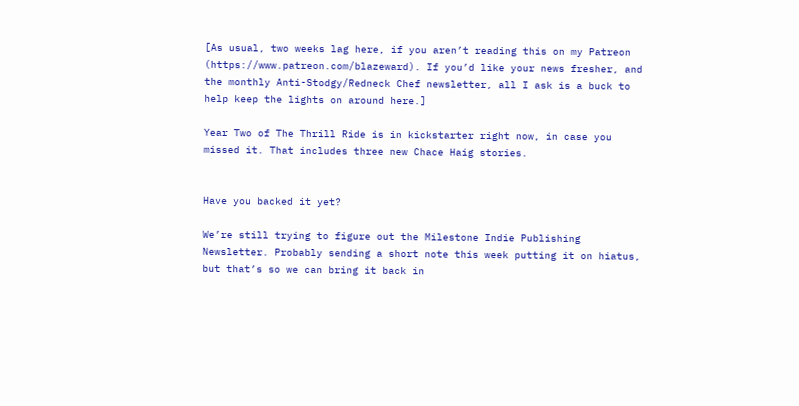[As usual, two weeks lag here, if you aren’t reading this on my Patreon (https://www.patreon.com/blazeward). If you’d like your news fresher, and the monthly Anti-Stodgy/Redneck Chef newsletter, all I ask is a buck to help keep the lights on around here.]

Year Two of The Thrill Ride is in kickstarter right now, in case you missed it. That includes three new Chace Haig stories.


Have you backed it yet?

We’re still trying to figure out the Milestone Indie Publishing Newsletter. Probably sending a short note this week putting it on hiatus, but that’s so we can bring it back in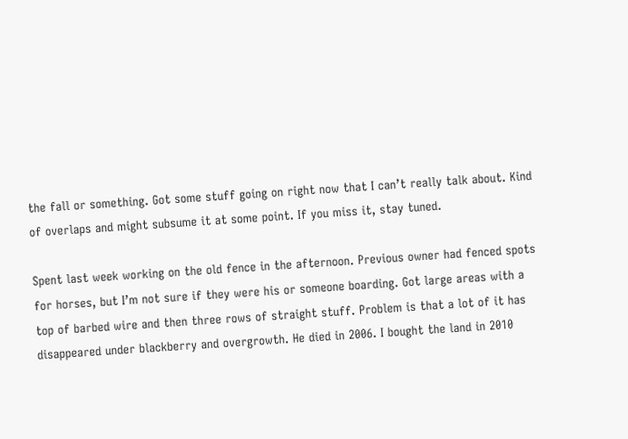the fall or something. Got some stuff going on right now that I can’t really talk about. Kind of overlaps and might subsume it at some point. If you miss it, stay tuned.

Spent last week working on the old fence in the afternoon. Previous owner had fenced spots for horses, but I’m not sure if they were his or someone boarding. Got large areas with a top of barbed wire and then three rows of straight stuff. Problem is that a lot of it has disappeared under blackberry and overgrowth. He died in 2006. I bought the land in 2010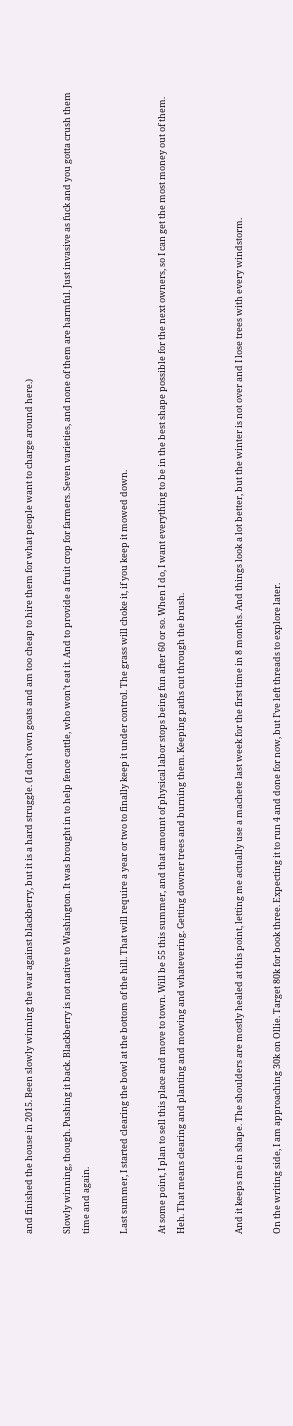and finished the house in 2015. Been slowly winning the war against blackberry, but it is a hard struggle. (I don’t own goats and am too cheap to hire them for what people want to charge around here.)

Slowly winning, though. Pushing it back. Blackberry is not native to Washington. It was brought in to help fence cattle, who won’t eat it. And to provide a fruit crop for farmers. Seven varieties, and none of them are harmful. Just invasive as fuck and you gotta crush them time and again.

Last summer, I started clearing the bowl at the bottom of the hill. That will require a year or two to finally keep it under control. The grass will choke it, if you keep it mowed down.

At some point, I plan to sell this place and move to town. Will be 55 this summer, and that amount of physical labor stops being fun after 60 or so. When I do, I want everything to be in the best shape possible for the next owners, so I can get the most money out of them. Heh. That means clearing and planting and mowing and whatevering. Getting downer trees and burning them. Keeping paths cut through the brush.


And it keeps me in shape. The shoulders are mostly healed at this point, letting me actually use a machete last week for the first time in 8 months. And things look a lot better, but the winter is not over and I lose trees with every windstorm.

On the writing side, I am approaching 30k on Ollie. Target 80k for book three. Expecting it to run 4 and done for now, but I’ve left threads to explore later.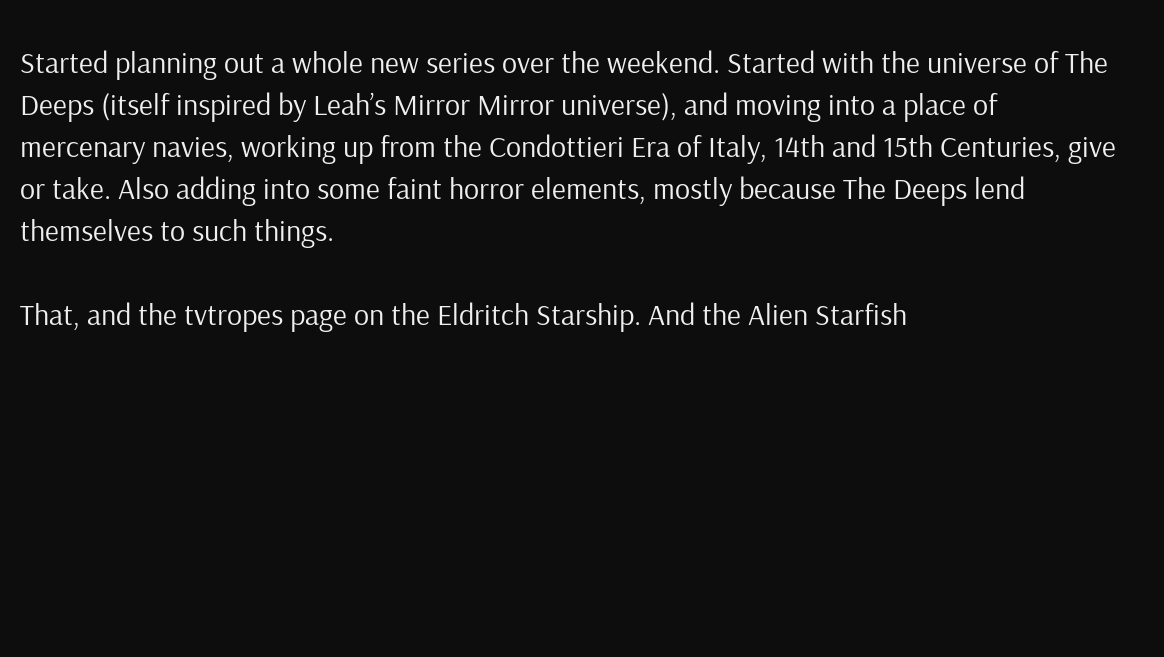Started planning out a whole new series over the weekend. Started with the universe of The Deeps (itself inspired by Leah’s Mirror Mirror universe), and moving into a place of mercenary navies, working up from the Condottieri Era of Italy, 14th and 15th Centuries, give or take. Also adding into some faint horror elements, mostly because The Deeps lend themselves to such things.

That, and the tvtropes page on the Eldritch Starship. And the Alien Starfish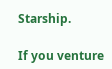Starship.

If you venture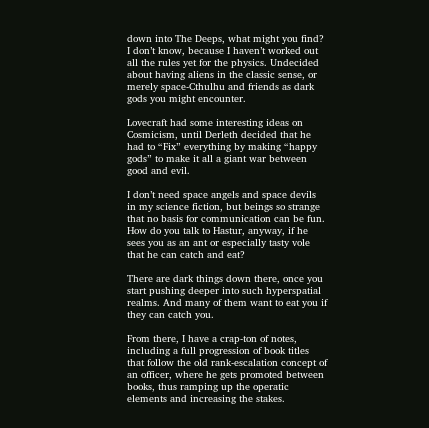down into The Deeps, what might you find? I don’t know, because I haven’t worked out all the rules yet for the physics. Undecided about having aliens in the classic sense, or merely space-Cthulhu and friends as dark gods you might encounter.

Lovecraft had some interesting ideas on Cosmicism, until Derleth decided that he had to “Fix” everything by making “happy gods” to make it all a giant war between good and evil.

I don’t need space angels and space devils in my science fiction, but beings so strange that no basis for communication can be fun. How do you talk to Hastur, anyway, if he sees you as an ant or especially tasty vole that he can catch and eat?

There are dark things down there, once you start pushing deeper into such hyperspatial realms. And many of them want to eat you if they can catch you.

From there, I have a crap-ton of notes, including a full progression of book titles that follow the old rank-escalation concept of an officer, where he gets promoted between books, thus ramping up the operatic elements and increasing the stakes.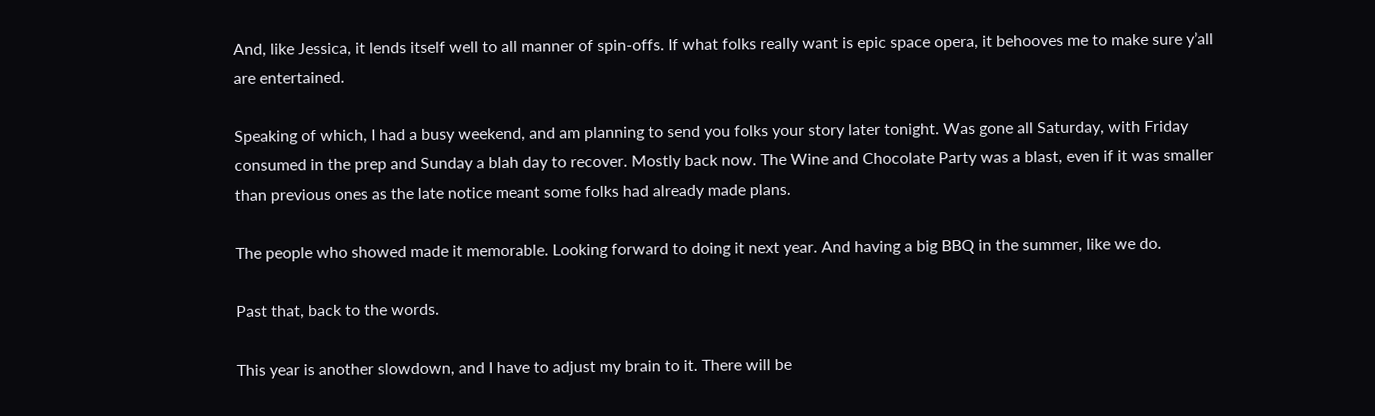And, like Jessica, it lends itself well to all manner of spin-offs. If what folks really want is epic space opera, it behooves me to make sure y’all are entertained.

Speaking of which, I had a busy weekend, and am planning to send you folks your story later tonight. Was gone all Saturday, with Friday consumed in the prep and Sunday a blah day to recover. Mostly back now. The Wine and Chocolate Party was a blast, even if it was smaller than previous ones as the late notice meant some folks had already made plans.

The people who showed made it memorable. Looking forward to doing it next year. And having a big BBQ in the summer, like we do.

Past that, back to the words.

This year is another slowdown, and I have to adjust my brain to it. There will be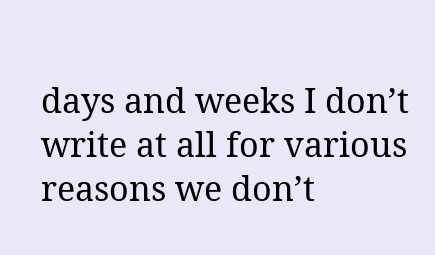days and weeks I don’t write at all for various reasons we don’t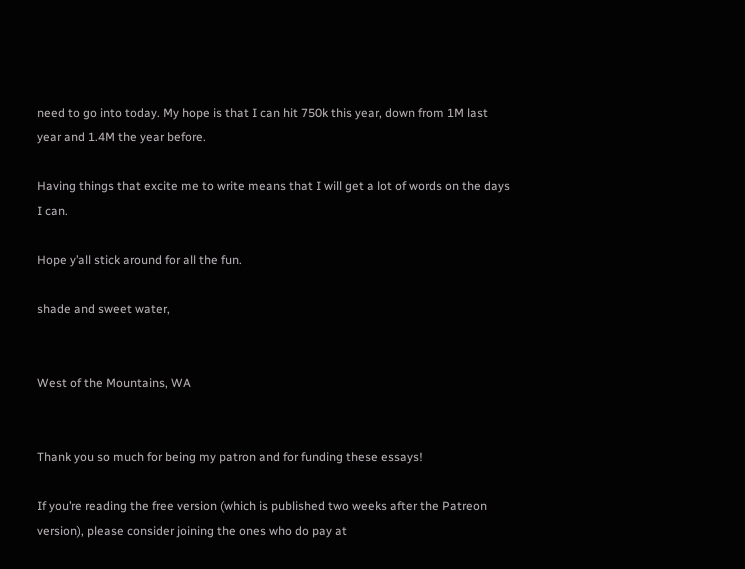need to go into today. My hope is that I can hit 750k this year, down from 1M last year and 1.4M the year before.

Having things that excite me to write means that I will get a lot of words on the days I can.

Hope y’all stick around for all the fun.

shade and sweet water,


West of the Mountains, WA


Thank you so much for being my patron and for funding these essays!

If you’re reading the free version (which is published two weeks after the Patreon version), please consider joining the ones who do pay at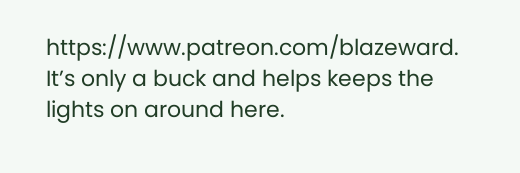https://www.patreon.com/blazeward. It’s only a buck and helps keeps the lights on around here.